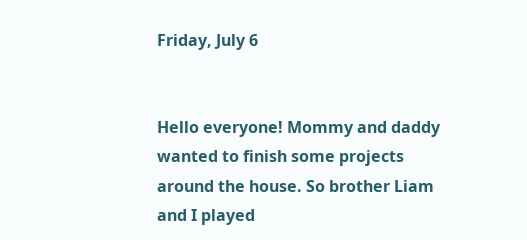Friday, July 6


Hello everyone! Mommy and daddy wanted to finish some projects around the house. So brother Liam and I played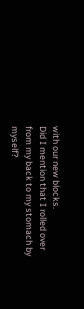with our new blocks.
Did I mention that I rolled over from my back to my stomach by myself?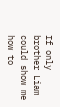If only brother Liam could show me how to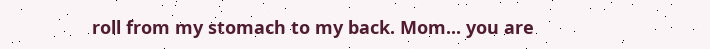roll from my stomach to my back. Mom... you are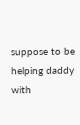suppose to be helping daddy with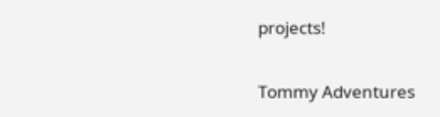projects!

Tommy Adventures